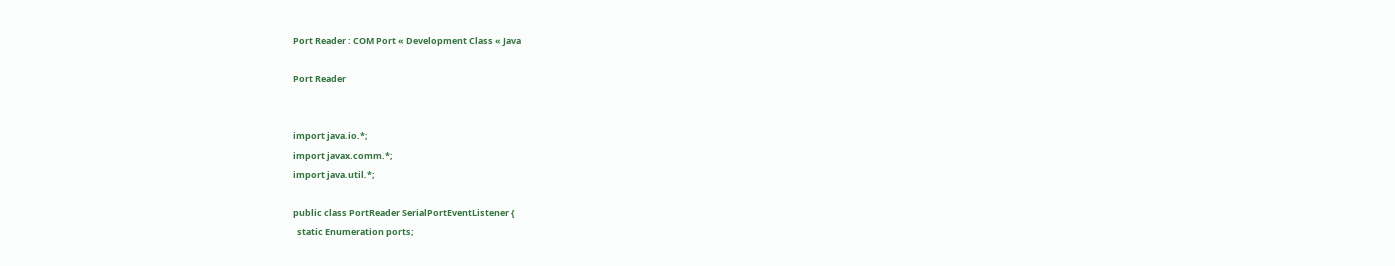Port Reader : COM Port « Development Class « Java

Port Reader


import java.io.*;
import javax.comm.*;
import java.util.*;

public class PortReader SerialPortEventListener {
  static Enumeration ports;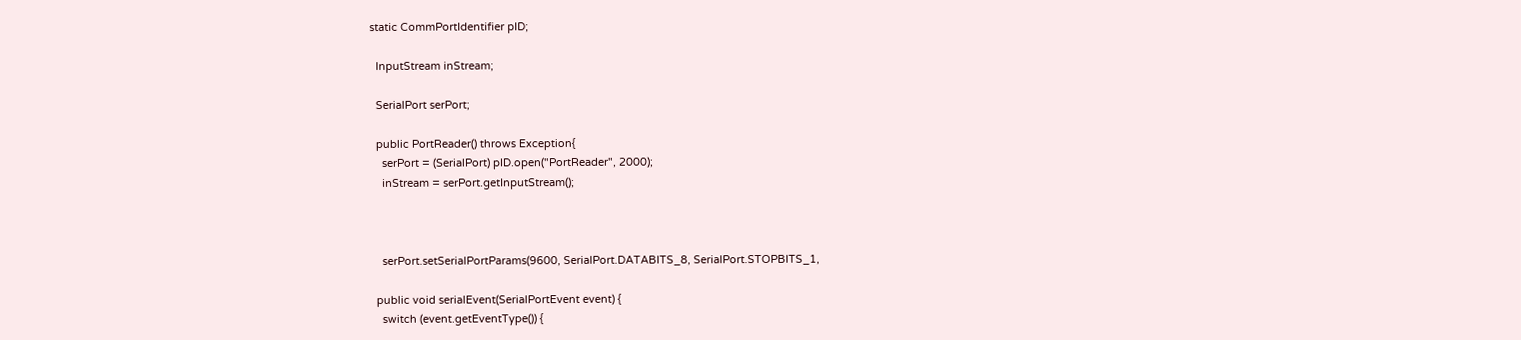static CommPortIdentifier pID;

  InputStream inStream;

  SerialPort serPort;

  public PortReader() throws Exception{
    serPort = (SerialPort) pID.open("PortReader", 2000);
    inStream = serPort.getInputStream();



    serPort.setSerialPortParams(9600, SerialPort.DATABITS_8, SerialPort.STOPBITS_1,

  public void serialEvent(SerialPortEvent event) {
    switch (event.getEventType()) {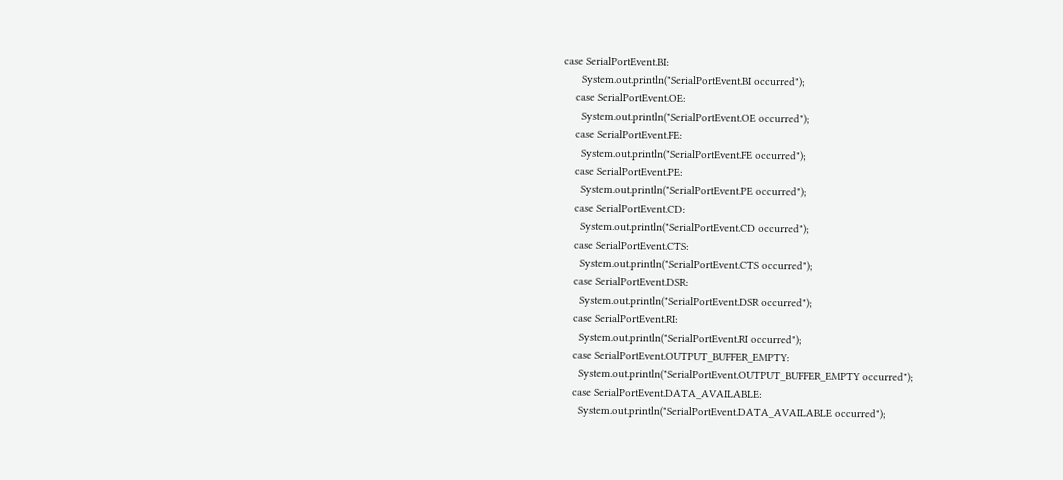case SerialPortEvent.BI:
      System.out.println("SerialPortEvent.BI occurred");
    case SerialPortEvent.OE:
      System.out.println("SerialPortEvent.OE occurred");
    case SerialPortEvent.FE:
      System.out.println("SerialPortEvent.FE occurred");
    case SerialPortEvent.PE:
      System.out.println("SerialPortEvent.PE occurred");
    case SerialPortEvent.CD:
      System.out.println("SerialPortEvent.CD occurred");
    case SerialPortEvent.CTS:
      System.out.println("SerialPortEvent.CTS occurred");
    case SerialPortEvent.DSR:
      System.out.println("SerialPortEvent.DSR occurred");
    case SerialPortEvent.RI:
      System.out.println("SerialPortEvent.RI occurred");
    case SerialPortEvent.OUTPUT_BUFFER_EMPTY:
      System.out.println("SerialPortEvent.OUTPUT_BUFFER_EMPTY occurred");
    case SerialPortEvent.DATA_AVAILABLE:
      System.out.println("SerialPortEvent.DATA_AVAILABLE occurred");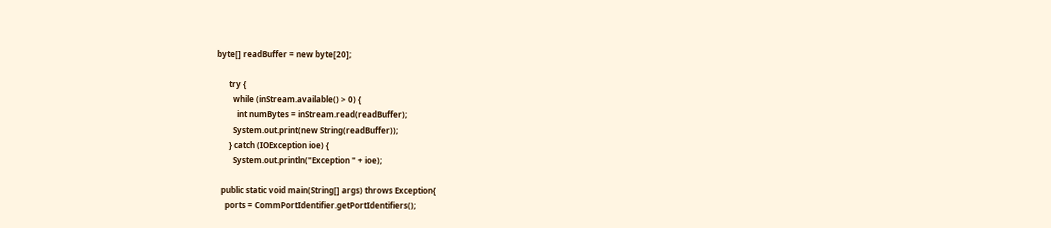byte[] readBuffer = new byte[20];

      try {
        while (inStream.available() > 0) {
          int numBytes = inStream.read(readBuffer);
        System.out.print(new String(readBuffer));
      } catch (IOException ioe) {
        System.out.println("Exception " + ioe);

  public static void main(String[] args) throws Exception{
    ports = CommPortIdentifier.getPortIdentifiers();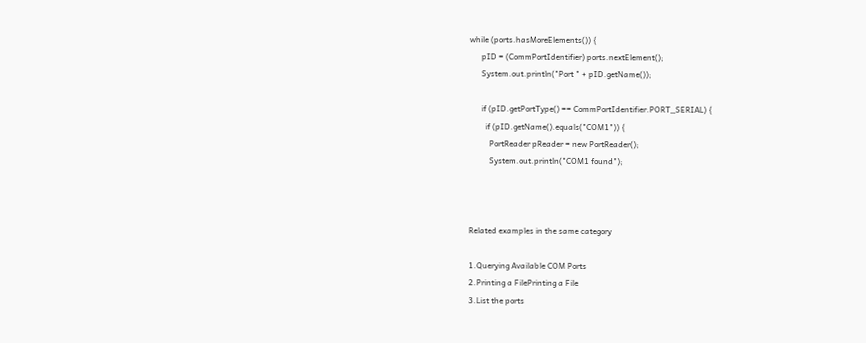while (ports.hasMoreElements()) {
      pID = (CommPortIdentifier) ports.nextElement();
      System.out.println("Port " + pID.getName());

      if (pID.getPortType() == CommPortIdentifier.PORT_SERIAL) {
        if (pID.getName().equals("COM1")) {
          PortReader pReader = new PortReader();
          System.out.println("COM1 found");



Related examples in the same category

1.Querying Available COM Ports
2.Printing a FilePrinting a File
3.List the ports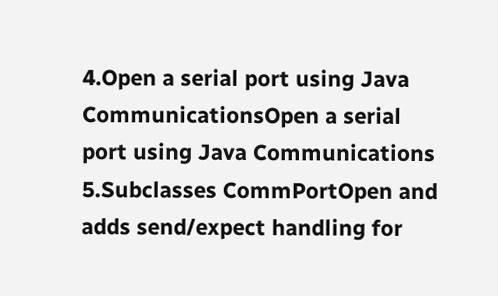4.Open a serial port using Java CommunicationsOpen a serial port using Java Communications
5.Subclasses CommPortOpen and adds send/expect handling for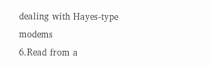dealing with Hayes-type modems
6.Read from a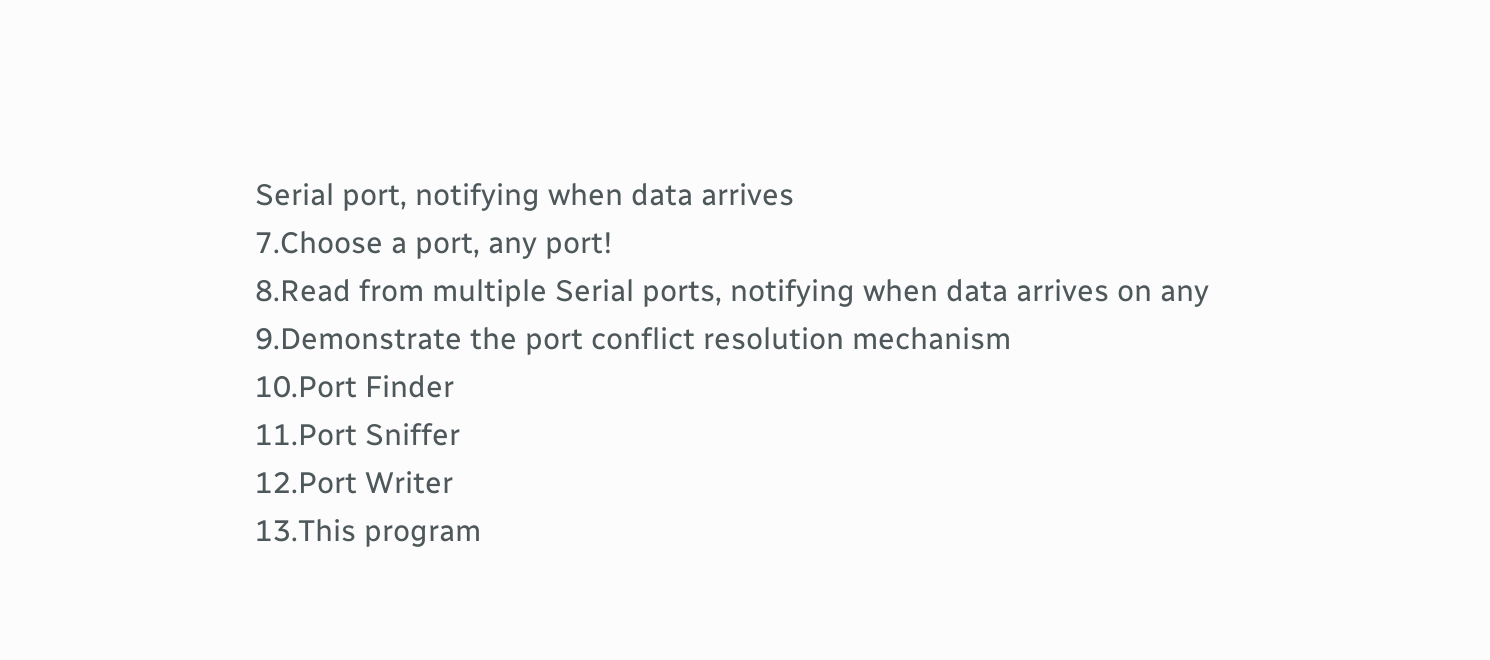Serial port, notifying when data arrives
7.Choose a port, any port!
8.Read from multiple Serial ports, notifying when data arrives on any
9.Demonstrate the port conflict resolution mechanism
10.Port Finder
11.Port Sniffer
12.Port Writer
13.This program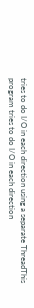tries to do I/O in each direction using a separate ThreadThis program tries to do I/O in each direction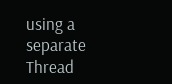using a separate Thread